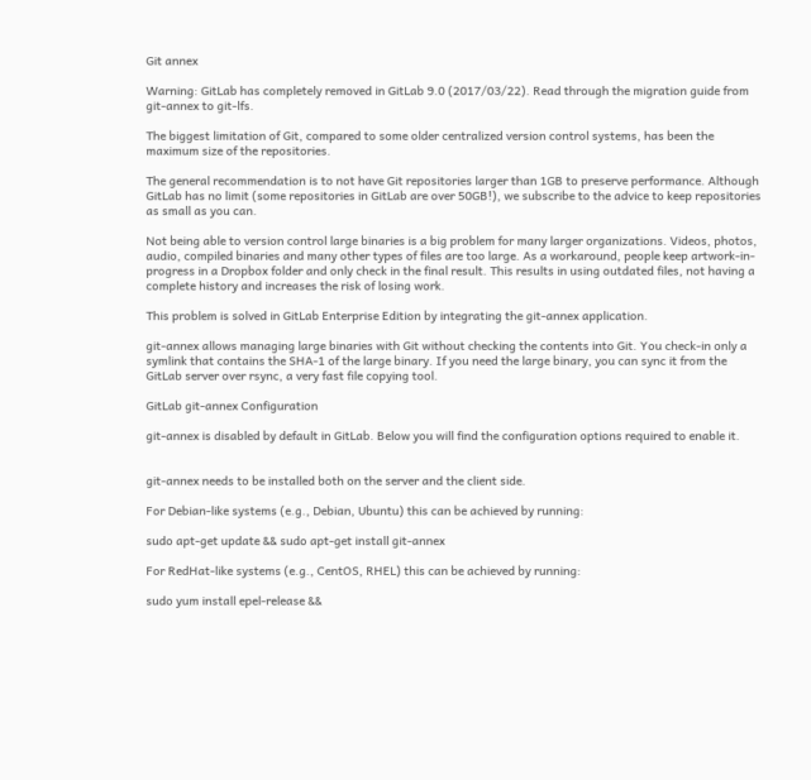Git annex

Warning: GitLab has completely removed in GitLab 9.0 (2017/03/22). Read through the migration guide from git-annex to git-lfs.

The biggest limitation of Git, compared to some older centralized version control systems, has been the maximum size of the repositories.

The general recommendation is to not have Git repositories larger than 1GB to preserve performance. Although GitLab has no limit (some repositories in GitLab are over 50GB!), we subscribe to the advice to keep repositories as small as you can.

Not being able to version control large binaries is a big problem for many larger organizations. Videos, photos, audio, compiled binaries and many other types of files are too large. As a workaround, people keep artwork-in-progress in a Dropbox folder and only check in the final result. This results in using outdated files, not having a complete history and increases the risk of losing work.

This problem is solved in GitLab Enterprise Edition by integrating the git-annex application.

git-annex allows managing large binaries with Git without checking the contents into Git. You check-in only a symlink that contains the SHA-1 of the large binary. If you need the large binary, you can sync it from the GitLab server over rsync, a very fast file copying tool.

GitLab git-annex Configuration

git-annex is disabled by default in GitLab. Below you will find the configuration options required to enable it.


git-annex needs to be installed both on the server and the client side.

For Debian-like systems (e.g., Debian, Ubuntu) this can be achieved by running:

sudo apt-get update && sudo apt-get install git-annex

For RedHat-like systems (e.g., CentOS, RHEL) this can be achieved by running:

sudo yum install epel-release &&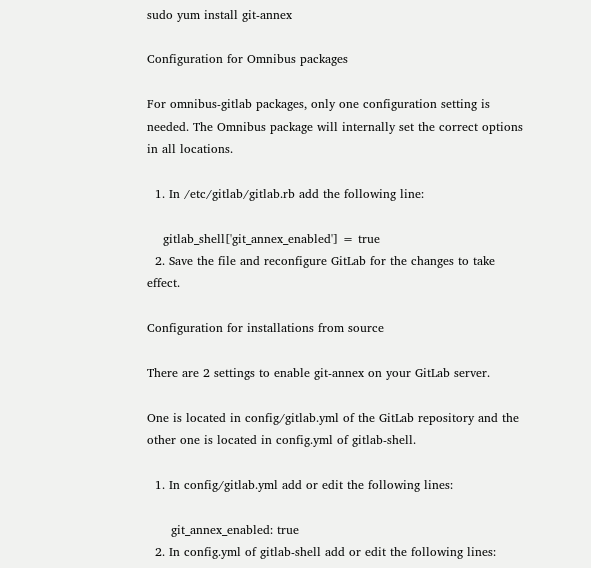sudo yum install git-annex

Configuration for Omnibus packages

For omnibus-gitlab packages, only one configuration setting is needed. The Omnibus package will internally set the correct options in all locations.

  1. In /etc/gitlab/gitlab.rb add the following line:

    gitlab_shell['git_annex_enabled'] = true
  2. Save the file and reconfigure GitLab for the changes to take effect.

Configuration for installations from source

There are 2 settings to enable git-annex on your GitLab server.

One is located in config/gitlab.yml of the GitLab repository and the other one is located in config.yml of gitlab-shell.

  1. In config/gitlab.yml add or edit the following lines:

      git_annex_enabled: true
  2. In config.yml of gitlab-shell add or edit the following lines: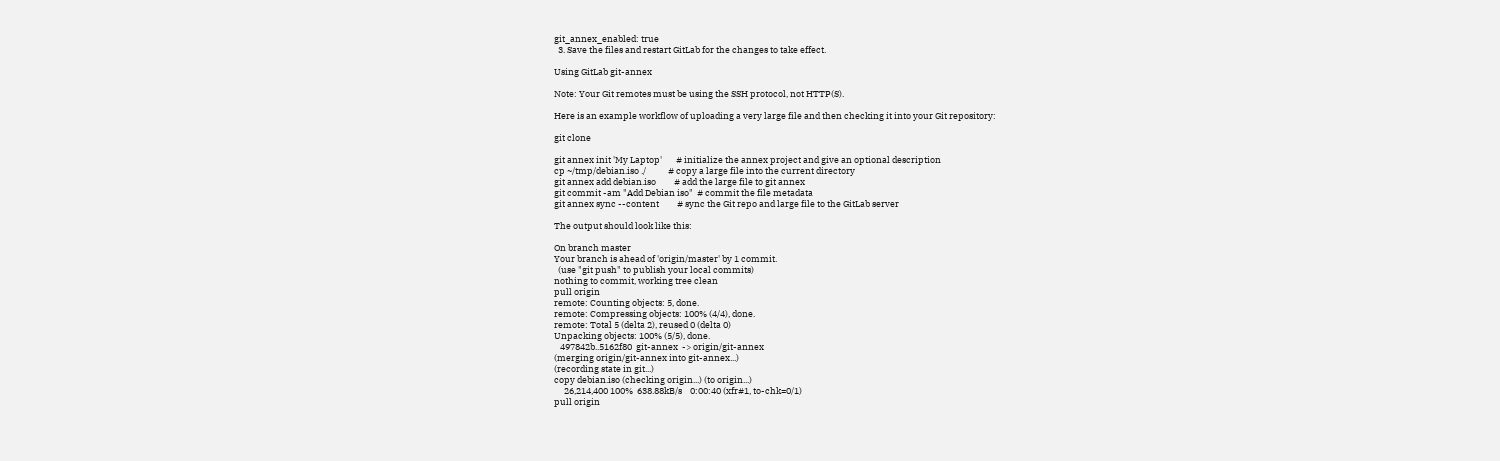git_annex_enabled: true
  3. Save the files and restart GitLab for the changes to take effect.

Using GitLab git-annex

Note: Your Git remotes must be using the SSH protocol, not HTTP(S).

Here is an example workflow of uploading a very large file and then checking it into your Git repository:

git clone

git annex init 'My Laptop'       # initialize the annex project and give an optional description
cp ~/tmp/debian.iso ./           # copy a large file into the current directory
git annex add debian.iso         # add the large file to git annex
git commit -am "Add Debian iso"  # commit the file metadata
git annex sync --content         # sync the Git repo and large file to the GitLab server

The output should look like this:

On branch master
Your branch is ahead of 'origin/master' by 1 commit.
  (use "git push" to publish your local commits)
nothing to commit, working tree clean
pull origin
remote: Counting objects: 5, done.
remote: Compressing objects: 100% (4/4), done.
remote: Total 5 (delta 2), reused 0 (delta 0)
Unpacking objects: 100% (5/5), done.
   497842b..5162f80  git-annex  -> origin/git-annex
(merging origin/git-annex into git-annex...)
(recording state in git...)
copy debian.iso (checking origin...) (to origin...)
     26,214,400 100%  638.88kB/s    0:00:40 (xfr#1, to-chk=0/1)
pull origin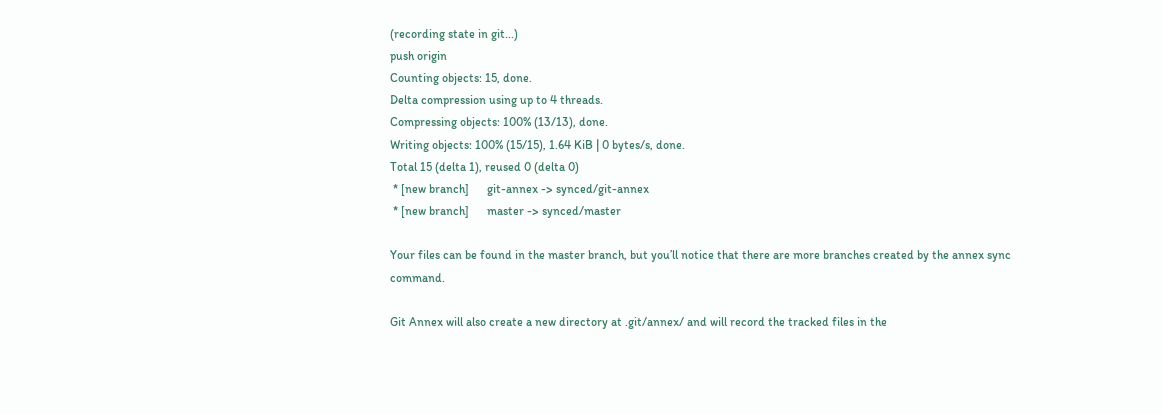(recording state in git...)
push origin
Counting objects: 15, done.
Delta compression using up to 4 threads.
Compressing objects: 100% (13/13), done.
Writing objects: 100% (15/15), 1.64 KiB | 0 bytes/s, done.
Total 15 (delta 1), reused 0 (delta 0)
 * [new branch]      git-annex -> synced/git-annex
 * [new branch]      master -> synced/master

Your files can be found in the master branch, but you’ll notice that there are more branches created by the annex sync command.

Git Annex will also create a new directory at .git/annex/ and will record the tracked files in the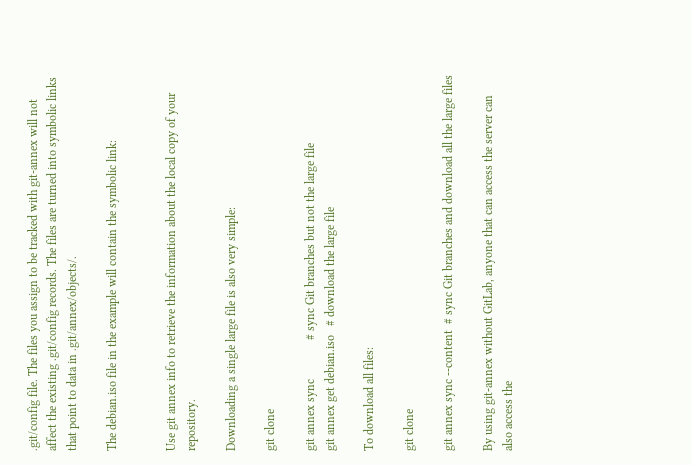.git/config file. The files you assign to be tracked with git-annex will not affect the existing .git/config records. The files are turned into symbolic links that point to data in .git/annex/objects/.

The debian.iso file in the example will contain the symbolic link:


Use git annex info to retrieve the information about the local copy of your repository.

Downloading a single large file is also very simple:

git clone

git annex sync             # sync Git branches but not the large file
git annex get debian.iso   # download the large file

To download all files:

git clone

git annex sync --content  # sync Git branches and download all the large files

By using git-annex without GitLab, anyone that can access the server can also access the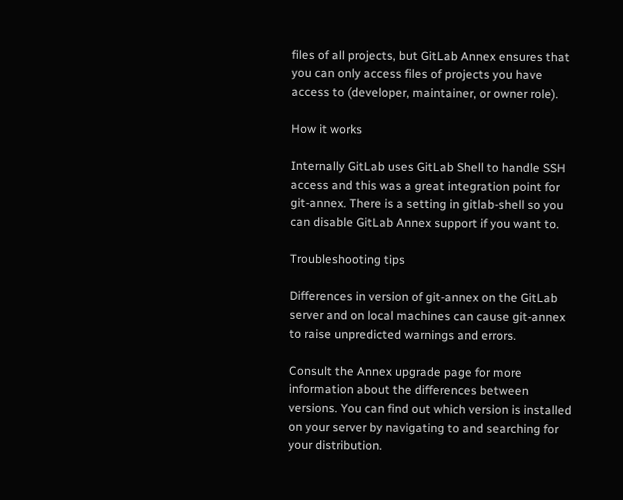files of all projects, but GitLab Annex ensures that you can only access files of projects you have access to (developer, maintainer, or owner role).

How it works

Internally GitLab uses GitLab Shell to handle SSH access and this was a great integration point for git-annex. There is a setting in gitlab-shell so you can disable GitLab Annex support if you want to.

Troubleshooting tips

Differences in version of git-annex on the GitLab server and on local machines can cause git-annex to raise unpredicted warnings and errors.

Consult the Annex upgrade page for more information about the differences between versions. You can find out which version is installed on your server by navigating to and searching for your distribution.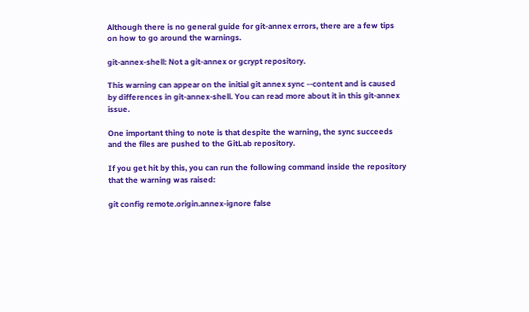Although there is no general guide for git-annex errors, there are a few tips on how to go around the warnings.

git-annex-shell: Not a git-annex or gcrypt repository.

This warning can appear on the initial git annex sync --content and is caused by differences in git-annex-shell. You can read more about it in this git-annex issue.

One important thing to note is that despite the warning, the sync succeeds and the files are pushed to the GitLab repository.

If you get hit by this, you can run the following command inside the repository that the warning was raised:

git config remote.origin.annex-ignore false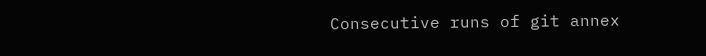Consecutive runs of git annex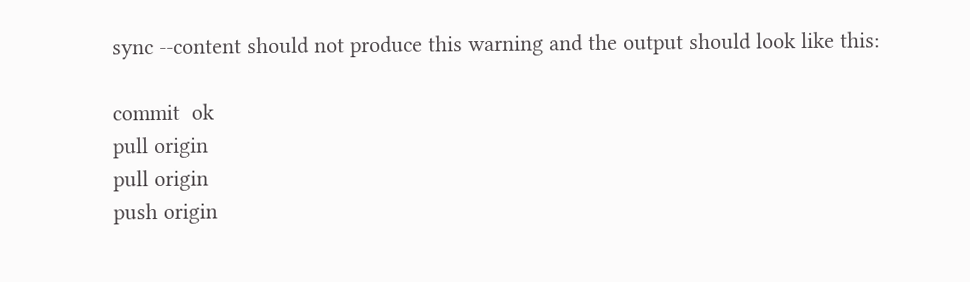sync --content should not produce this warning and the output should look like this:

commit  ok
pull origin
pull origin
push origin